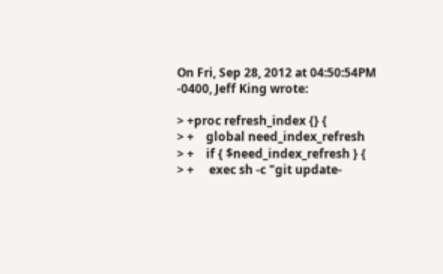On Fri, Sep 28, 2012 at 04:50:54PM -0400, Jeff King wrote:

> +proc refresh_index {} {
> +    global need_index_refresh
> +    if { $need_index_refresh } {
> +     exec sh -c "git update-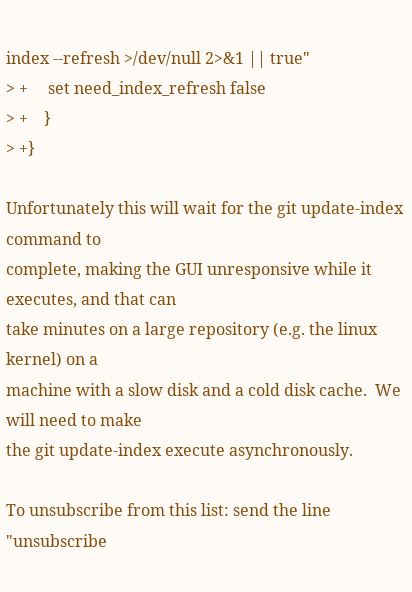index --refresh >/dev/null 2>&1 || true"
> +     set need_index_refresh false
> +    }
> +}

Unfortunately this will wait for the git update-index command to
complete, making the GUI unresponsive while it executes, and that can
take minutes on a large repository (e.g. the linux kernel) on a
machine with a slow disk and a cold disk cache.  We will need to make
the git update-index execute asynchronously.

To unsubscribe from this list: send the line "unsubscribe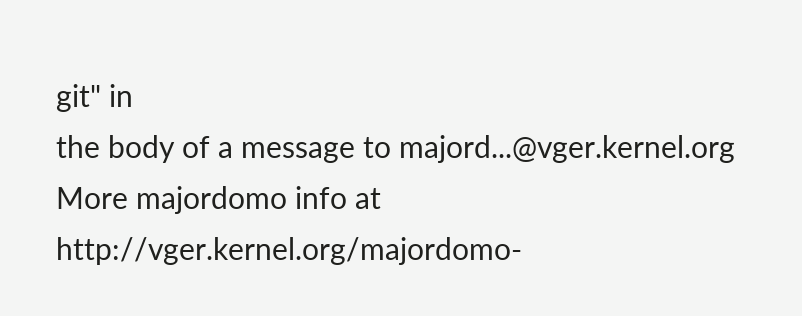git" in
the body of a message to majord...@vger.kernel.org
More majordomo info at  http://vger.kernel.org/majordomo-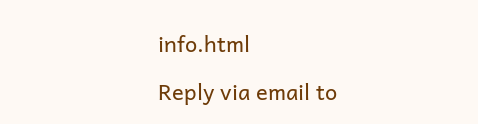info.html

Reply via email to